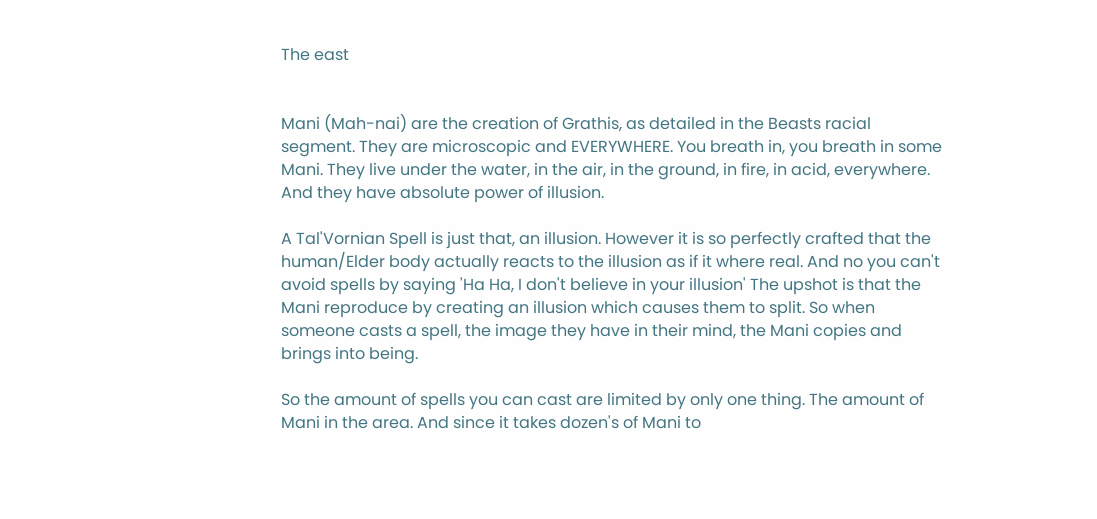The east


Mani (Mah-nai) are the creation of Grathis, as detailed in the Beasts racial segment. They are microscopic and EVERYWHERE. You breath in, you breath in some Mani. They live under the water, in the air, in the ground, in fire, in acid, everywhere. And they have absolute power of illusion.

A Tal'Vornian Spell is just that, an illusion. However it is so perfectly crafted that the human/Elder body actually reacts to the illusion as if it where real. And no you can't avoid spells by saying 'Ha Ha, I don't believe in your illusion' The upshot is that the Mani reproduce by creating an illusion which causes them to split. So when someone casts a spell, the image they have in their mind, the Mani copies and brings into being.

So the amount of spells you can cast are limited by only one thing. The amount of Mani in the area. And since it takes dozen's of Mani to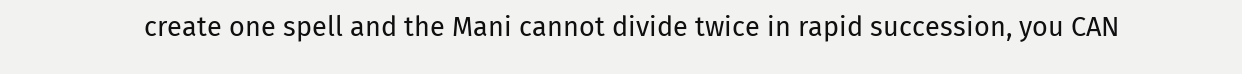create one spell and the Mani cannot divide twice in rapid succession, you CAN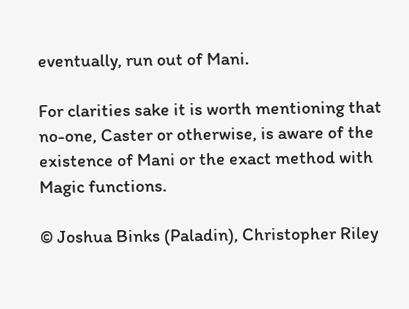eventually, run out of Mani.

For clarities sake it is worth mentioning that no-one, Caster or otherwise, is aware of the existence of Mani or the exact method with Magic functions.

© Joshua Binks (Paladin), Christopher Riley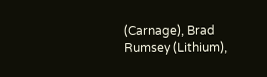(Carnage), Brad Rumsey (Lithium),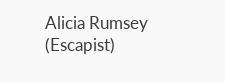Alicia Rumsey (Escapist)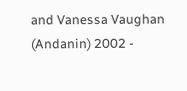and Vanessa Vaughan (Andanin) 2002 -